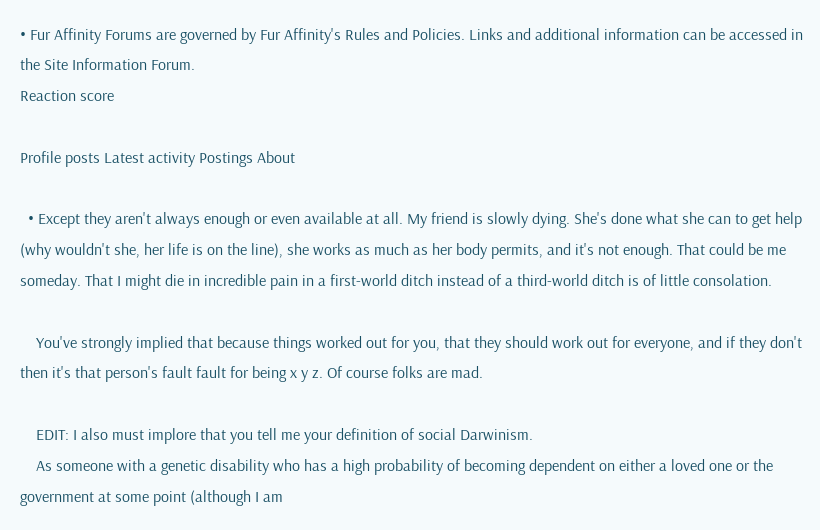• Fur Affinity Forums are governed by Fur Affinity's Rules and Policies. Links and additional information can be accessed in the Site Information Forum.
Reaction score

Profile posts Latest activity Postings About

  • Except they aren't always enough or even available at all. My friend is slowly dying. She's done what she can to get help (why wouldn't she, her life is on the line), she works as much as her body permits, and it's not enough. That could be me someday. That I might die in incredible pain in a first-world ditch instead of a third-world ditch is of little consolation.

    You've strongly implied that because things worked out for you, that they should work out for everyone, and if they don't then it's that person's fault fault for being x y z. Of course folks are mad.

    EDIT: I also must implore that you tell me your definition of social Darwinism.
    As someone with a genetic disability who has a high probability of becoming dependent on either a loved one or the government at some point (although I am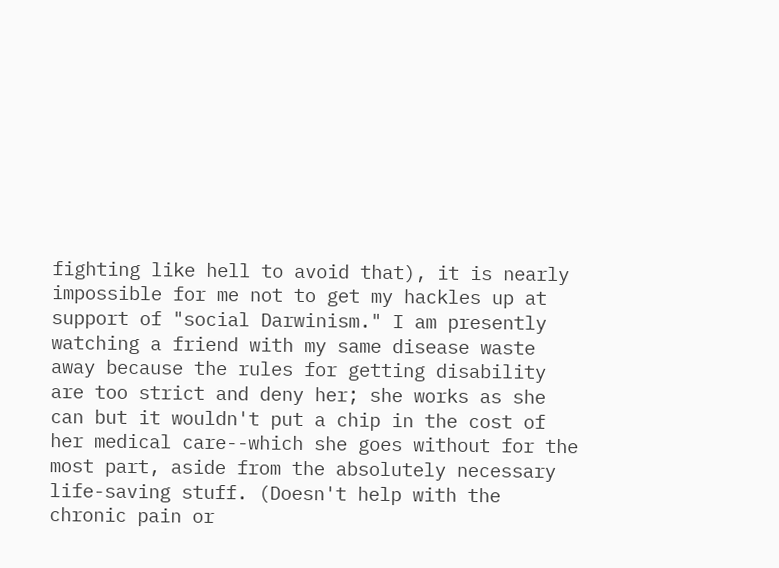fighting like hell to avoid that), it is nearly impossible for me not to get my hackles up at support of "social Darwinism." I am presently watching a friend with my same disease waste away because the rules for getting disability are too strict and deny her; she works as she can but it wouldn't put a chip in the cost of her medical care--which she goes without for the most part, aside from the absolutely necessary life-saving stuff. (Doesn't help with the chronic pain or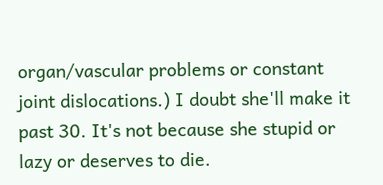organ/vascular problems or constant joint dislocations.) I doubt she'll make it past 30. It's not because she stupid or lazy or deserves to die.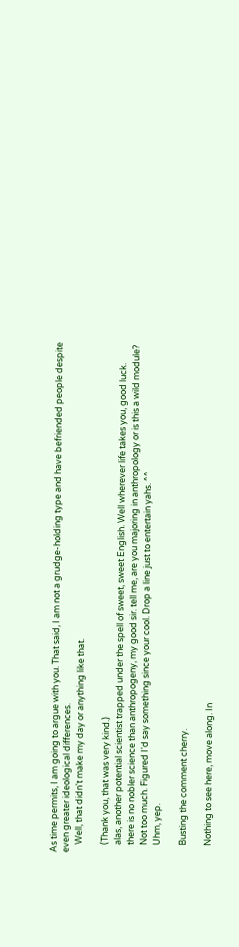As time permits, I am going to argue with you. That said, I am not a grudge-holding type and have befriended people despite even greater ideological differences.
    Well, that didn't make my day or anything like that.

    (Thank you, that was very kind.)
    alas, another potential scientist trapped under the spell of sweet, sweet English. Well wherever life takes you, good luck.
    there is no nobler science than anthropogeny, my good sir. tell me, are you majoring in anthropology or is this a wild module?
    Not too much. Figured I'd say something since your cool. Drop a line just to entertain yahs. ^^
    Uhm, yep.

    Busting the comment cherry.

    Nothing to see here, move along. In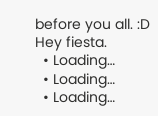before you all. :D Hey fiesta.
  • Loading…
  • Loading…
  • Loading…